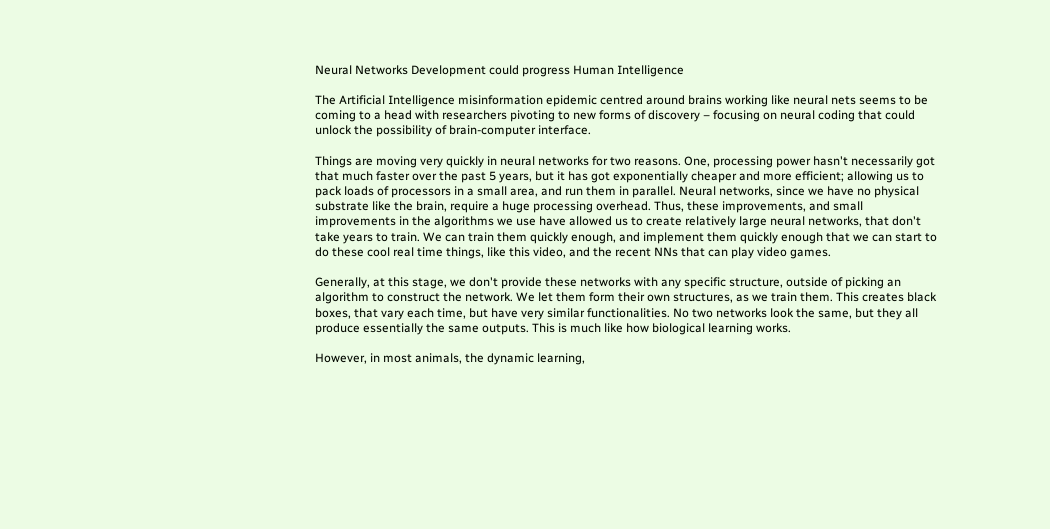Neural Networks Development could progress Human Intelligence

The Artificial Intelligence misinformation epidemic centred around brains working like neural nets seems to be coming to a head with researchers pivoting to new forms of discovery – focusing on neural coding that could unlock the possibility of brain-computer interface.

Things are moving very quickly in neural networks for two reasons. One, processing power hasn't necessarily got that much faster over the past 5 years, but it has got exponentially cheaper and more efficient; allowing us to pack loads of processors in a small area, and run them in parallel. Neural networks, since we have no physical substrate like the brain, require a huge processing overhead. Thus, these improvements, and small improvements in the algorithms we use have allowed us to create relatively large neural networks, that don't take years to train. We can train them quickly enough, and implement them quickly enough that we can start to do these cool real time things, like this video, and the recent NNs that can play video games.

Generally, at this stage, we don't provide these networks with any specific structure, outside of picking an algorithm to construct the network. We let them form their own structures, as we train them. This creates black boxes, that vary each time, but have very similar functionalities. No two networks look the same, but they all produce essentially the same outputs. This is much like how biological learning works.

However, in most animals, the dynamic learning,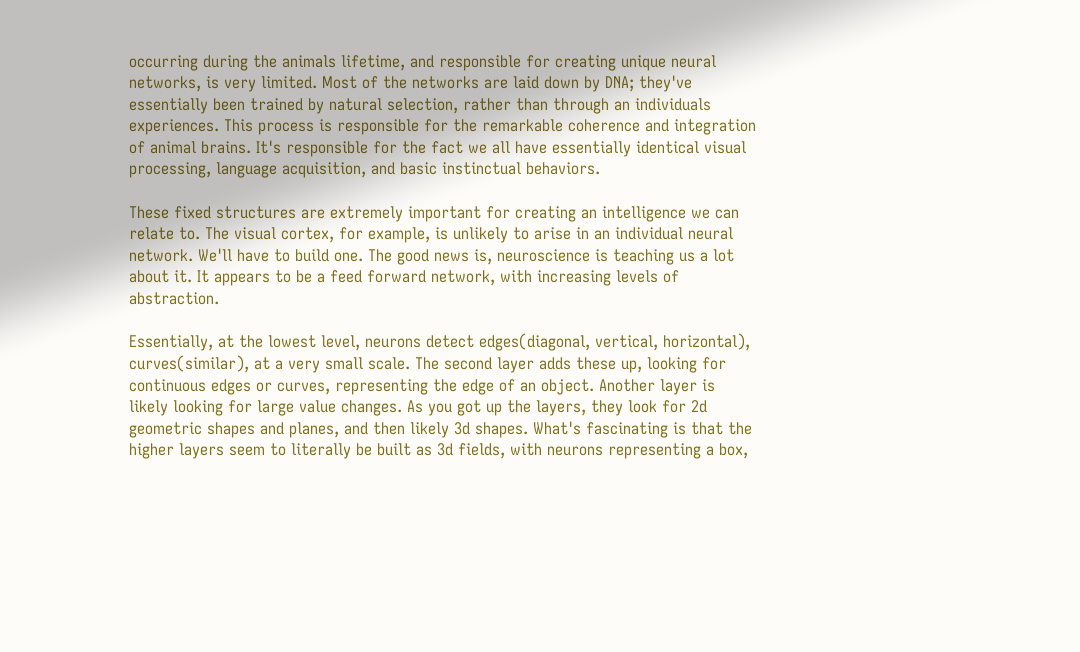occurring during the animals lifetime, and responsible for creating unique neural networks, is very limited. Most of the networks are laid down by DNA; they've essentially been trained by natural selection, rather than through an individuals experiences. This process is responsible for the remarkable coherence and integration of animal brains. It's responsible for the fact we all have essentially identical visual processing, language acquisition, and basic instinctual behaviors.

These fixed structures are extremely important for creating an intelligence we can relate to. The visual cortex, for example, is unlikely to arise in an individual neural network. We'll have to build one. The good news is, neuroscience is teaching us a lot about it. It appears to be a feed forward network, with increasing levels of abstraction.

Essentially, at the lowest level, neurons detect edges(diagonal, vertical, horizontal), curves(similar), at a very small scale. The second layer adds these up, looking for continuous edges or curves, representing the edge of an object. Another layer is likely looking for large value changes. As you got up the layers, they look for 2d geometric shapes and planes, and then likely 3d shapes. What's fascinating is that the higher layers seem to literally be built as 3d fields, with neurons representing a box,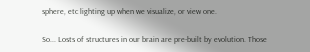sphere, etc lighting up when we visualize, or view one.

So... Losts of structures in our brain are pre-built by evolution. Those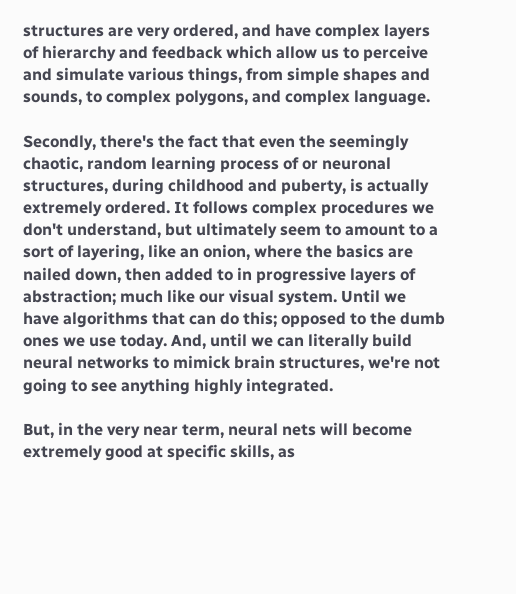structures are very ordered, and have complex layers of hierarchy and feedback which allow us to perceive and simulate various things, from simple shapes and sounds, to complex polygons, and complex language.

Secondly, there's the fact that even the seemingly chaotic, random learning process of or neuronal structures, during childhood and puberty, is actually extremely ordered. It follows complex procedures we don't understand, but ultimately seem to amount to a sort of layering, like an onion, where the basics are nailed down, then added to in progressive layers of abstraction; much like our visual system. Until we have algorithms that can do this; opposed to the dumb ones we use today. And, until we can literally build neural networks to mimick brain structures, we're not going to see anything highly integrated.

But, in the very near term, neural nets will become extremely good at specific skills, as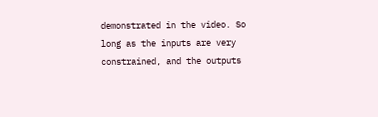demonstrated in the video. So long as the inputs are very constrained, and the outputs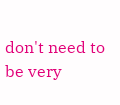don't need to be very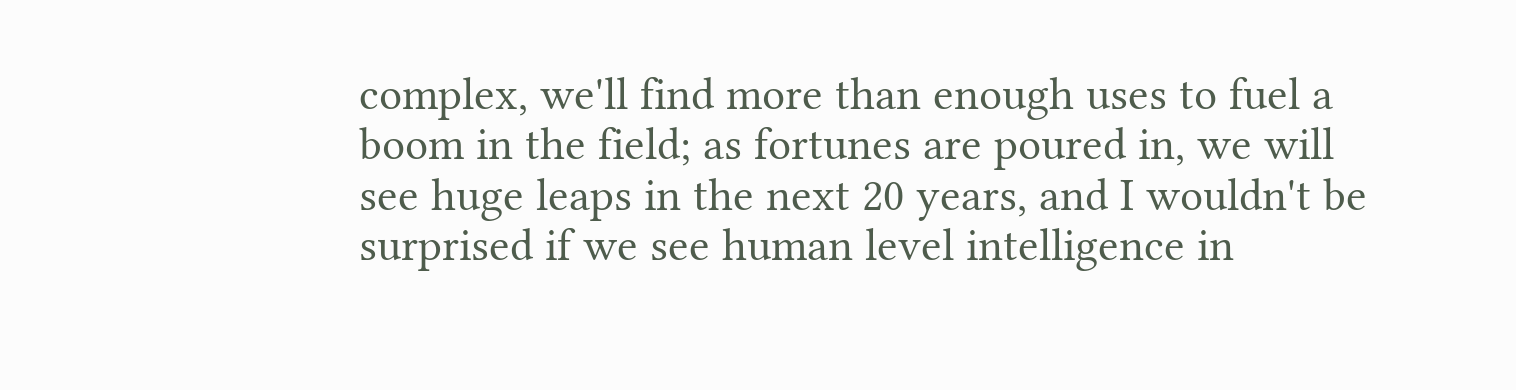complex, we'll find more than enough uses to fuel a boom in the field; as fortunes are poured in, we will see huge leaps in the next 20 years, and I wouldn't be surprised if we see human level intelligence in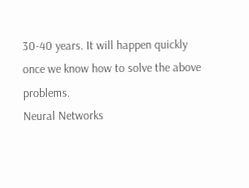30-40 years. It will happen quickly once we know how to solve the above problems.
Neural Networks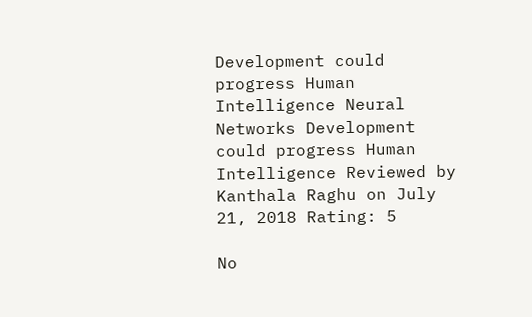Development could progress Human Intelligence Neural Networks Development could progress Human Intelligence Reviewed by Kanthala Raghu on July 21, 2018 Rating: 5

No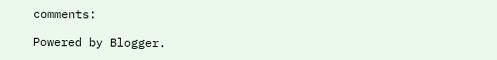comments:

Powered by Blogger.